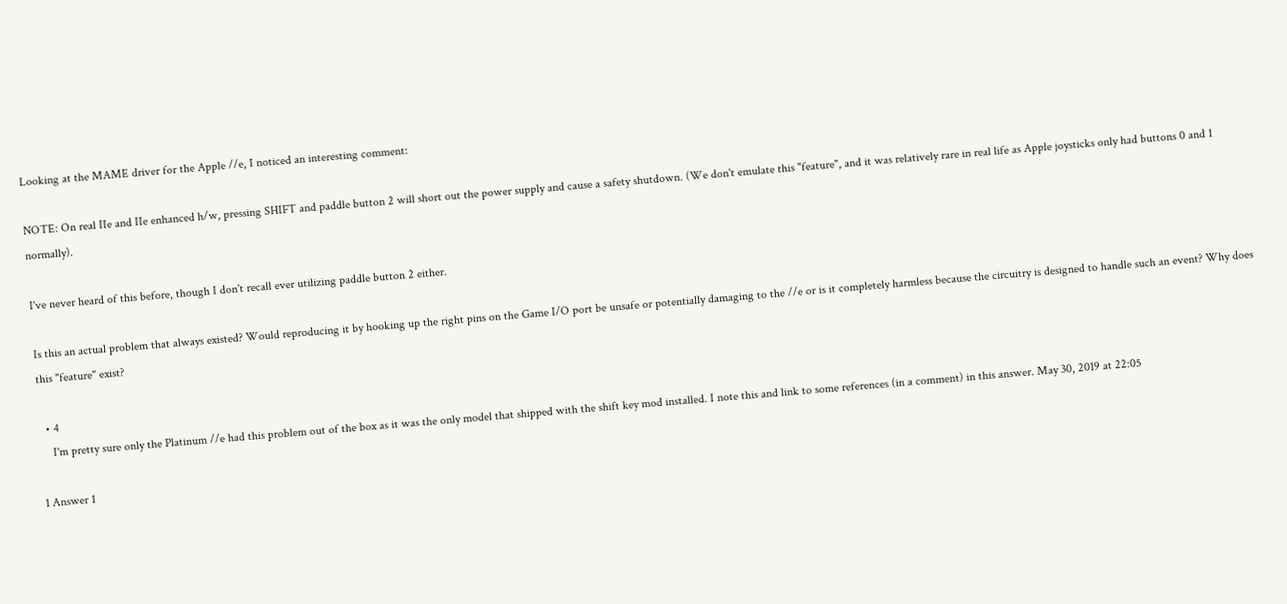Looking at the MAME driver for the Apple //e, I noticed an interesting comment:

NOTE: On real IIe and IIe enhanced h/w, pressing SHIFT and paddle button 2 will short out the power supply and cause a safety shutdown. (We don't emulate this "feature", and it was relatively rare in real life as Apple joysticks only had buttons 0 and 1 normally).

I've never heard of this before, though I don't recall ever utilizing paddle button 2 either.

Is this an actual problem that always existed? Would reproducing it by hooking up the right pins on the Game I/O port be unsafe or potentially damaging to the //e or is it completely harmless because the circuitry is designed to handle such an event? Why does this "feature" exist?

  • 4
    I'm pretty sure only the Platinum //e had this problem out of the box as it was the only model that shipped with the shift key mod installed. I note this and link to some references (in a comment) in this answer. May 30, 2019 at 22:05

1 Answer 1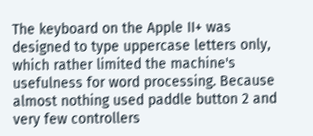The keyboard on the Apple II+ was designed to type uppercase letters only, which rather limited the machine's usefulness for word processing. Because almost nothing used paddle button 2 and very few controllers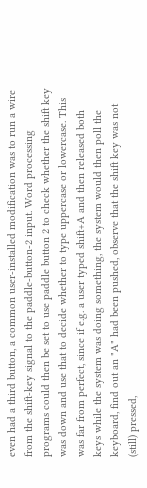even had a third button, a common user-installed modification was to run a wire from the shift-key signal to the paddle-button-2 input. Word processing programs could then be set to use paddle button 2 to check whether the shift key was down and use that to decide whether to type uppercase or lowercase. This was far from perfect, since if e.g. a user typed shift+A and then released both keys while the system was doing something, the system would then poll the keyboard, find out an "A" had been pushed, observe that the shift key was not (still) pressed,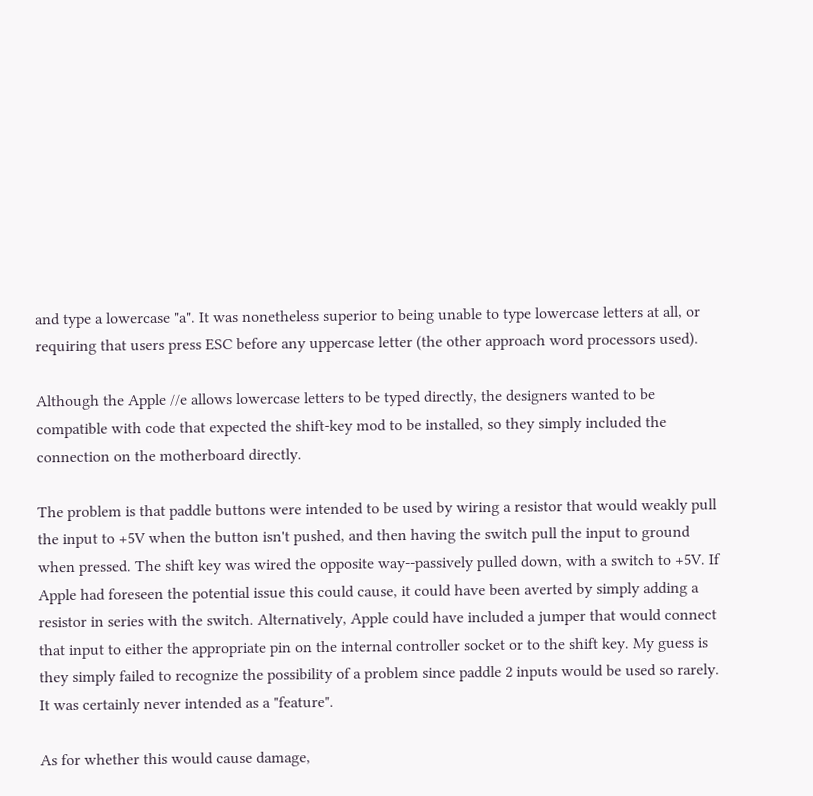and type a lowercase "a". It was nonetheless superior to being unable to type lowercase letters at all, or requiring that users press ESC before any uppercase letter (the other approach word processors used).

Although the Apple //e allows lowercase letters to be typed directly, the designers wanted to be compatible with code that expected the shift-key mod to be installed, so they simply included the connection on the motherboard directly.

The problem is that paddle buttons were intended to be used by wiring a resistor that would weakly pull the input to +5V when the button isn't pushed, and then having the switch pull the input to ground when pressed. The shift key was wired the opposite way--passively pulled down, with a switch to +5V. If Apple had foreseen the potential issue this could cause, it could have been averted by simply adding a resistor in series with the switch. Alternatively, Apple could have included a jumper that would connect that input to either the appropriate pin on the internal controller socket or to the shift key. My guess is they simply failed to recognize the possibility of a problem since paddle 2 inputs would be used so rarely. It was certainly never intended as a "feature".

As for whether this would cause damage,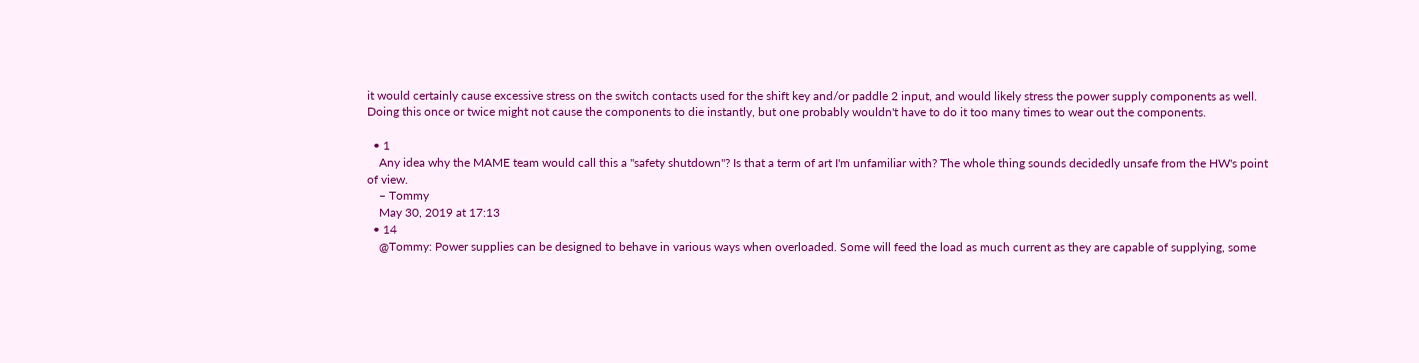it would certainly cause excessive stress on the switch contacts used for the shift key and/or paddle 2 input, and would likely stress the power supply components as well. Doing this once or twice might not cause the components to die instantly, but one probably wouldn't have to do it too many times to wear out the components.

  • 1
    Any idea why the MAME team would call this a "safety shutdown"? Is that a term of art I'm unfamiliar with? The whole thing sounds decidedly unsafe from the HW's point of view.
    – Tommy
    May 30, 2019 at 17:13
  • 14
    @Tommy: Power supplies can be designed to behave in various ways when overloaded. Some will feed the load as much current as they are capable of supplying, some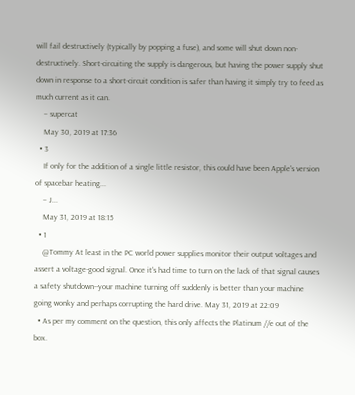will fail destructively (typically by popping a fuse), and some will shut down non-destructively. Short-circuiting the supply is dangerous, but having the power supply shut down in response to a short-circuit condition is safer than having it simply try to feed as much current as it can.
    – supercat
    May 30, 2019 at 17:36
  • 3
    If only for the addition of a single little resistor, this could have been Apple's version of spacebar heating...
    – J...
    May 31, 2019 at 18:15
  • 1
    @Tommy At least in the PC world power supplies monitor their output voltages and assert a voltage-good signal. Once it's had time to turn on the lack of that signal causes a safety shutdown--your machine turning off suddenly is better than your machine going wonky and perhaps corrupting the hard drive. May 31, 2019 at 22:09
  • As per my comment on the question, this only affects the Platinum //e out of the box.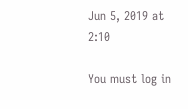Jun 5, 2019 at 2:10

You must log in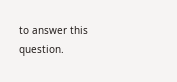to answer this question.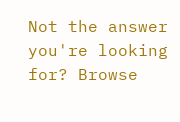Not the answer you're looking for? Browse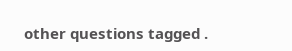other questions tagged .